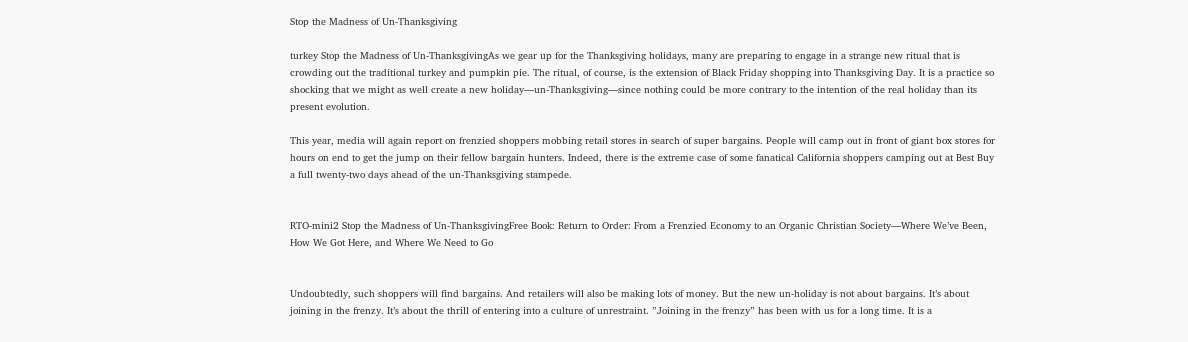Stop the Madness of Un-Thanksgiving

turkey Stop the Madness of Un-ThanksgivingAs we gear up for the Thanksgiving holidays, many are preparing to engage in a strange new ritual that is crowding out the traditional turkey and pumpkin pie. The ritual, of course, is the extension of Black Friday shopping into Thanksgiving Day. It is a practice so shocking that we might as well create a new holiday—un-Thanksgiving—since nothing could be more contrary to the intention of the real holiday than its present evolution.

This year, media will again report on frenzied shoppers mobbing retail stores in search of super bargains. People will camp out in front of giant box stores for hours on end to get the jump on their fellow bargain hunters. Indeed, there is the extreme case of some fanatical California shoppers camping out at Best Buy a full twenty-two days ahead of the un-Thanksgiving stampede.


RTO-mini2 Stop the Madness of Un-ThanksgivingFree Book: Return to Order: From a Frenzied Economy to an Organic Christian Society—Where We’ve Been, How We Got Here, and Where We Need to Go


Undoubtedly, such shoppers will find bargains. And retailers will also be making lots of money. But the new un-holiday is not about bargains. It’s about joining in the frenzy. It’s about the thrill of entering into a culture of unrestraint. ”Joining in the frenzy” has been with us for a long time. It is a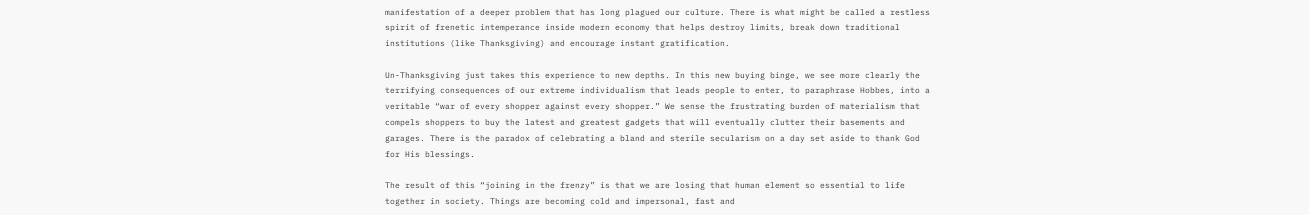manifestation of a deeper problem that has long plagued our culture. There is what might be called a restless spirit of frenetic intemperance inside modern economy that helps destroy limits, break down traditional institutions (like Thanksgiving) and encourage instant gratification.

Un-Thanksgiving just takes this experience to new depths. In this new buying binge, we see more clearly the terrifying consequences of our extreme individualism that leads people to enter, to paraphrase Hobbes, into a veritable “war of every shopper against every shopper.” We sense the frustrating burden of materialism that compels shoppers to buy the latest and greatest gadgets that will eventually clutter their basements and garages. There is the paradox of celebrating a bland and sterile secularism on a day set aside to thank God for His blessings.

The result of this “joining in the frenzy” is that we are losing that human element so essential to life together in society. Things are becoming cold and impersonal, fast and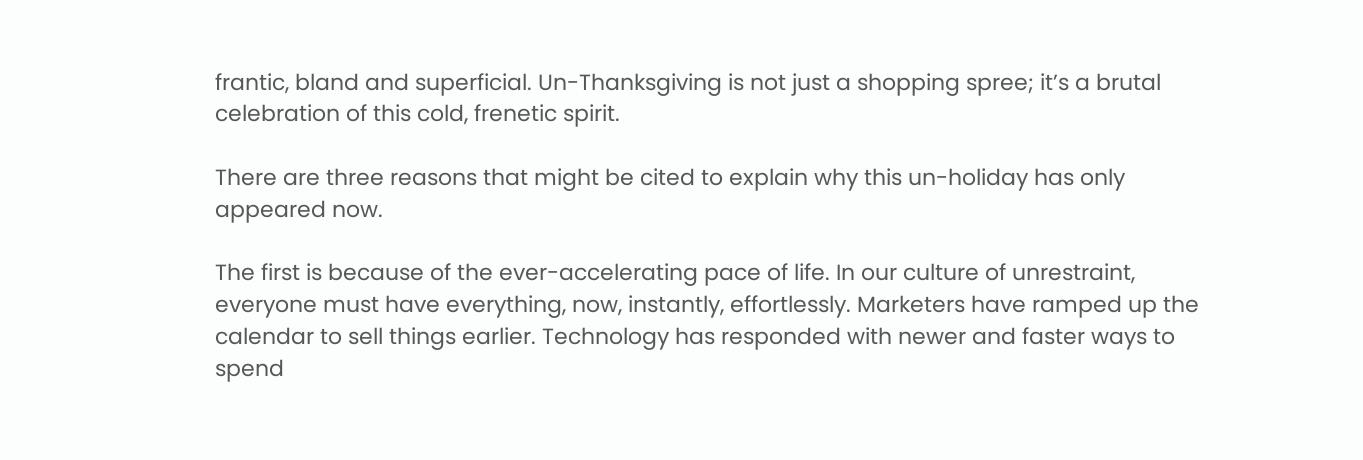frantic, bland and superficial. Un-Thanksgiving is not just a shopping spree; it’s a brutal celebration of this cold, frenetic spirit.

There are three reasons that might be cited to explain why this un-holiday has only appeared now.

The first is because of the ever-accelerating pace of life. In our culture of unrestraint, everyone must have everything, now, instantly, effortlessly. Marketers have ramped up the calendar to sell things earlier. Technology has responded with newer and faster ways to spend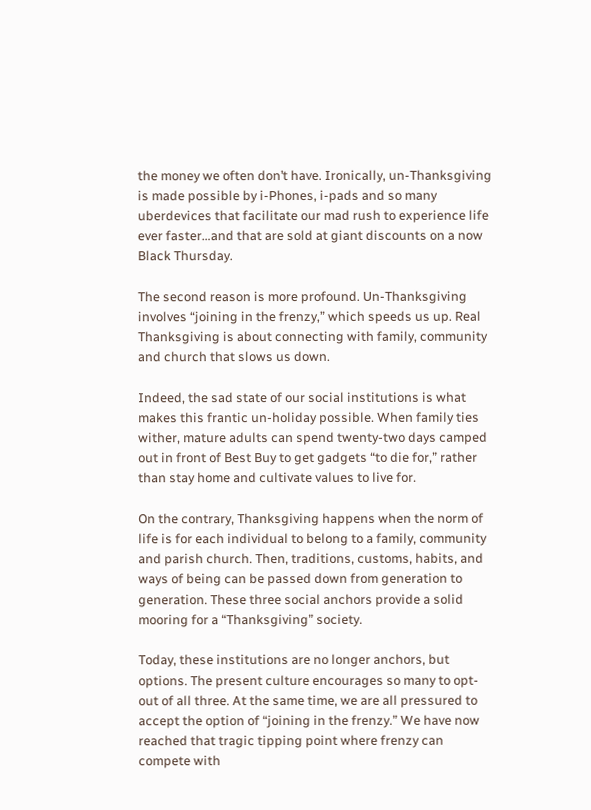the money we often don’t have. Ironically, un-Thanksgiving is made possible by i-Phones, i-pads and so many uberdevices that facilitate our mad rush to experience life ever faster…and that are sold at giant discounts on a now Black Thursday.

The second reason is more profound. Un-Thanksgiving involves “joining in the frenzy,” which speeds us up. Real Thanksgiving is about connecting with family, community and church that slows us down.

Indeed, the sad state of our social institutions is what makes this frantic un-holiday possible. When family ties wither, mature adults can spend twenty-two days camped out in front of Best Buy to get gadgets “to die for,” rather than stay home and cultivate values to live for.

On the contrary, Thanksgiving happens when the norm of life is for each individual to belong to a family, community and parish church. Then, traditions, customs, habits, and ways of being can be passed down from generation to generation. These three social anchors provide a solid mooring for a “Thanksgiving” society.

Today, these institutions are no longer anchors, but options. The present culture encourages so many to opt-out of all three. At the same time, we are all pressured to accept the option of “joining in the frenzy.” We have now reached that tragic tipping point where frenzy can compete with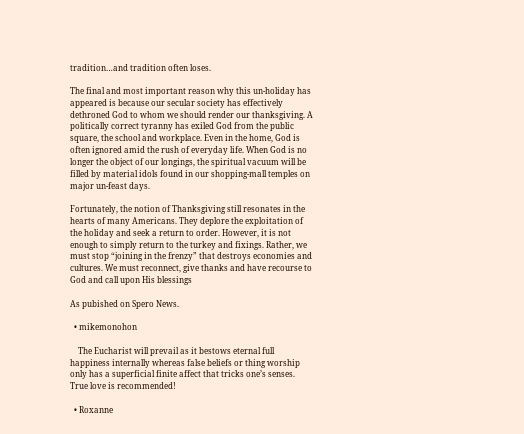tradition…and tradition often loses.

The final and most important reason why this un-holiday has appeared is because our secular society has effectively dethroned God to whom we should render our thanksgiving. A politically correct tyranny has exiled God from the public square, the school and workplace. Even in the home, God is often ignored amid the rush of everyday life. When God is no longer the object of our longings, the spiritual vacuum will be filled by material idols found in our shopping-mall temples on major un-feast days.

Fortunately, the notion of Thanksgiving still resonates in the hearts of many Americans. They deplore the exploitation of the holiday and seek a return to order. However, it is not enough to simply return to the turkey and fixings. Rather, we must stop “joining in the frenzy” that destroys economies and cultures. We must reconnect, give thanks and have recourse to God and call upon His blessings

As pubished on Spero News.

  • mikemonohon

    The Eucharist will prevail as it bestows eternal full happiness internally whereas false beliefs or thing worship only has a superficial finite affect that tricks one’s senses. True love is recommended!

  • Roxanne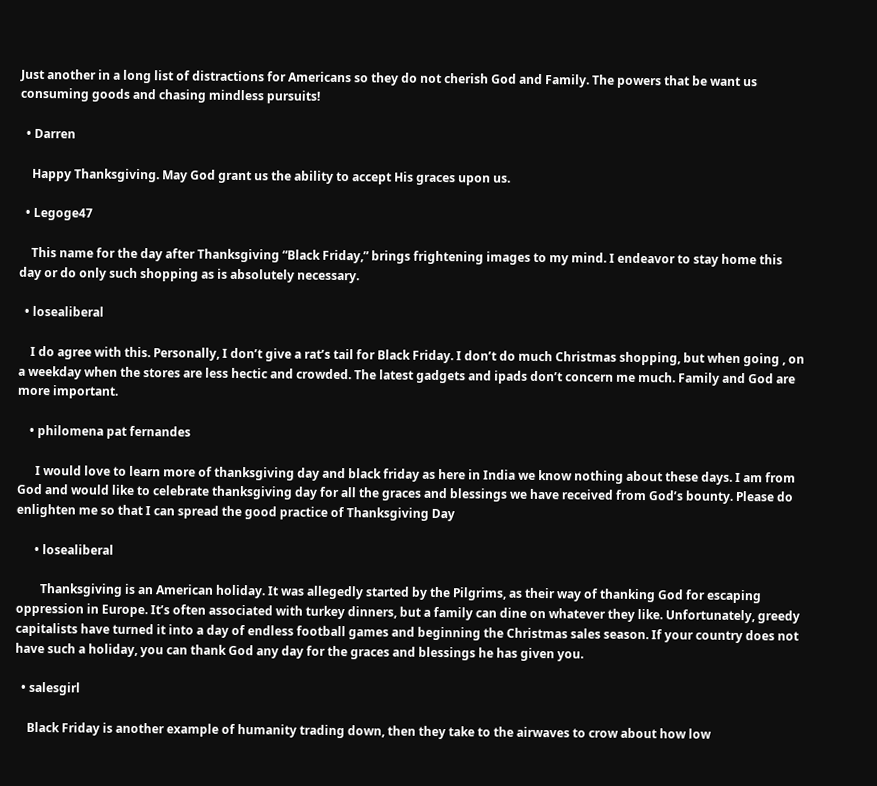Just another in a long list of distractions for Americans so they do not cherish God and Family. The powers that be want us consuming goods and chasing mindless pursuits!

  • Darren

    Happy Thanksgiving. May God grant us the ability to accept His graces upon us.

  • Legoge47

    This name for the day after Thanksgiving “Black Friday,” brings frightening images to my mind. I endeavor to stay home this day or do only such shopping as is absolutely necessary.

  • losealiberal

    I do agree with this. Personally, I don’t give a rat’s tail for Black Friday. I don’t do much Christmas shopping, but when going , on a weekday when the stores are less hectic and crowded. The latest gadgets and ipads don’t concern me much. Family and God are more important.

    • philomena pat fernandes

      I would love to learn more of thanksgiving day and black friday as here in India we know nothing about these days. I am from God and would like to celebrate thanksgiving day for all the graces and blessings we have received from God’s bounty. Please do enlighten me so that I can spread the good practice of Thanksgiving Day

      • losealiberal

        Thanksgiving is an American holiday. It was allegedly started by the Pilgrims, as their way of thanking God for escaping oppression in Europe. It’s often associated with turkey dinners, but a family can dine on whatever they like. Unfortunately, greedy capitalists have turned it into a day of endless football games and beginning the Christmas sales season. If your country does not have such a holiday, you can thank God any day for the graces and blessings he has given you.

  • salesgirl

    Black Friday is another example of humanity trading down, then they take to the airwaves to crow about how low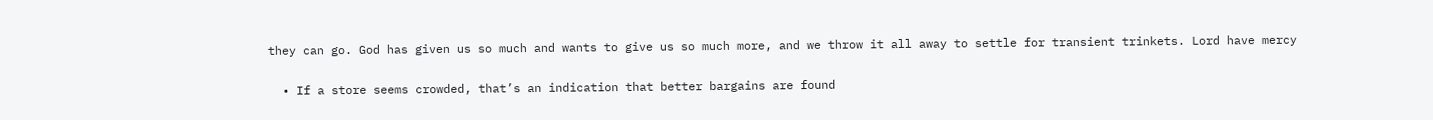they can go. God has given us so much and wants to give us so much more, and we throw it all away to settle for transient trinkets. Lord have mercy

  • If a store seems crowded, that’s an indication that better bargains are found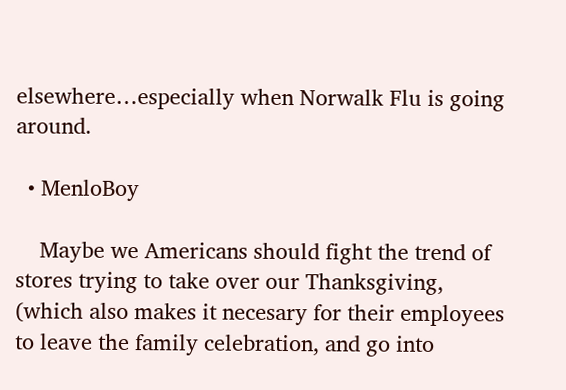elsewhere…especially when Norwalk Flu is going around.

  • MenloBoy

    Maybe we Americans should fight the trend of stores trying to take over our Thanksgiving, (which also makes it necesary for their employees to leave the family celebration, and go into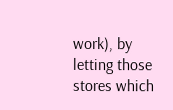work), by letting those stores which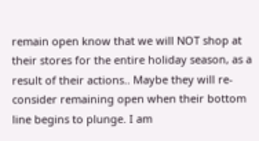remain open know that we will NOT shop at their stores for the entire holiday season, as a result of their actions.. Maybe they will re-consider remaining open when their bottom line begins to plunge. I am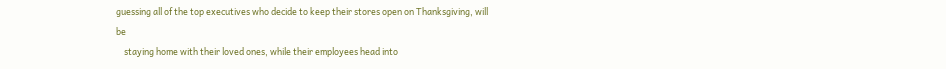guessing all of the top executives who decide to keep their stores open on Thanksgiving, will be
    staying home with their loved ones, while their employees head into